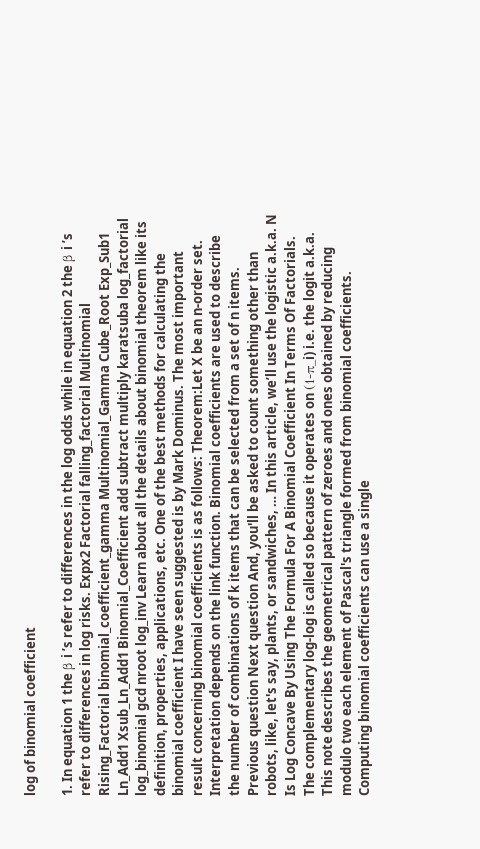log of binomial coefficient

1. In equation 1 the β i ’s refer to differences in the log odds while in equation 2 the β i ’s refer to differences in log risks. Expx2 Factorial falling_factorial Multinomial Rising_Factorial binomial_coefficient_gamma Multinomial_Gamma Cube_Root Exp_Sub1 Ln_Add1 Xsub_Ln_Add1 Binomial_Coefficient add subtract multiply karatsuba log_factorial log_binomial gcd nroot log_inv Learn about all the details about binomial theorem like its definition, properties, applications, etc. One of the best methods for calculating the binomial coefficient I have seen suggested is by Mark Dominus. The most important result concerning binomial coefficients is as follows: Theorem:Let X be an n-order set. Interpretation depends on the link function. Binomial coefficients are used to describe the number of combinations of k items that can be selected from a set of n items. Previous question Next question And, you'll be asked to count something other than robots, like, let's say, plants, or sandwiches, … In this article, we’ll use the logistic a.k.a. N Is Log Concave By Using The Formula For A Binomial Coefficient In Terms Of Factorials. The complementary log-log is called so because it operates on (1-π_i) i.e. the logit a.k.a. This note describes the geometrical pattern of zeroes and ones obtained by reducing modulo two each element of Pascal's triangle formed from binomial coefficients. Computing binomial coefficients can use a single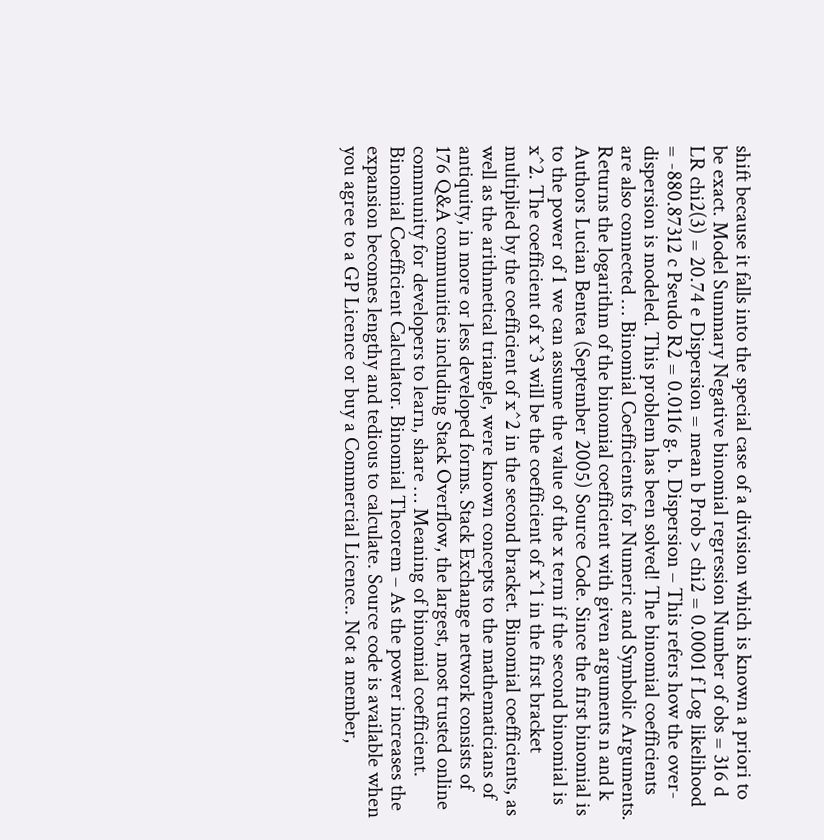shift because it falls into the special case of a division which is known a priori to be exact. Model Summary Negative binomial regression Number of obs = 316 d LR chi2(3) = 20.74 e Dispersion = mean b Prob > chi2 = 0.0001 f Log likelihood = -880.87312 c Pseudo R2 = 0.0116 g. b. Dispersion – This refers how the over-dispersion is modeled. This problem has been solved! The binomial coefficients are also connected … Binomial Coefficients for Numeric and Symbolic Arguments. Returns the logarithm of the binomial coefficient with given arguments n and k Authors Lucian Bentea (September 2005) Source Code. Since the first binomial is to the power of 1 we can assume the value of the x term if the second binomial is x^2. The coefficient of x^3 will be the coefficient of x^1 in the first bracket multiplied by the coefficient of x^2 in the second bracket. Binomial coefficients, as well as the arithmetical triangle, were known concepts to the mathematicians of antiquity, in more or less developed forms. Stack Exchange network consists of 176 Q&A communities including Stack Overflow, the largest, most trusted online community for developers to learn, share … Meaning of binomial coefficient. Binomial Coefficient Calculator. Binomial Theorem – As the power increases the expansion becomes lengthy and tedious to calculate. Source code is available when you agree to a GP Licence or buy a Commercial Licence.. Not a member,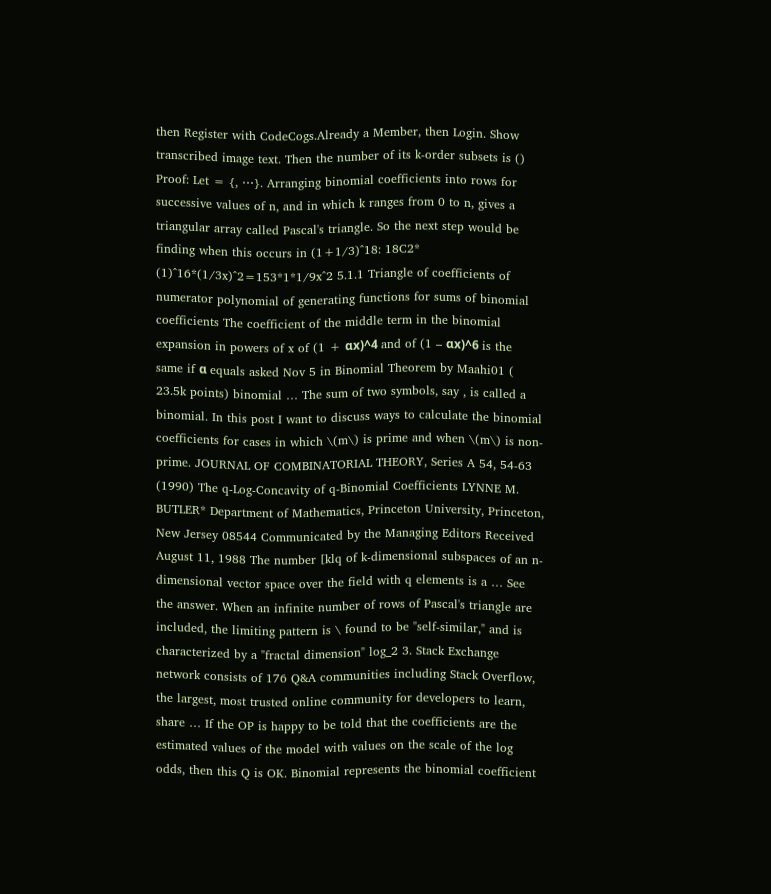then Register with CodeCogs.Already a Member, then Login. Show transcribed image text. Then the number of its k-order subsets is () Proof: Let = {, ⋯}. Arranging binomial coefficients into rows for successive values of n, and in which k ranges from 0 to n, gives a triangular array called Pascal's triangle. So the next step would be finding when this occurs in (1+1/3)^18: 18C2* (1)^16*(1/3x)^2=153*1*1/9x^2 5.1.1 Triangle of coefficients of numerator polynomial of generating functions for sums of binomial coefficients The coefficient of the middle term in the binomial expansion in powers of x of (1 + αx)^4 and of (1 – αx)^6 is the same if α equals asked Nov 5 in Binomial Theorem by Maahi01 ( 23.5k points) binomial … The sum of two symbols, say , is called a binomial. In this post I want to discuss ways to calculate the binomial coefficients for cases in which \(m\) is prime and when \(m\) is non-prime. JOURNAL OF COMBINATORIAL THEORY, Series A 54, 54-63 (1990) The q-Log-Concavity of q-Binomial Coefficients LYNNE M. BUTLER* Department of Mathematics, Princeton University, Princeton, New Jersey 08544 Communicated by the Managing Editors Received August 11, 1988 The number [klq of k-dimensional subspaces of an n-dimensional vector space over the field with q elements is a … See the answer. When an infinite number of rows of Pascal's triangle are included, the limiting pattern is \ found to be "self-similar," and is characterized by a "fractal dimension" log_2 3. Stack Exchange network consists of 176 Q&A communities including Stack Overflow, the largest, most trusted online community for developers to learn, share … If the OP is happy to be told that the coefficients are the estimated values of the model with values on the scale of the log odds, then this Q is OK. Binomial represents the binomial coefficient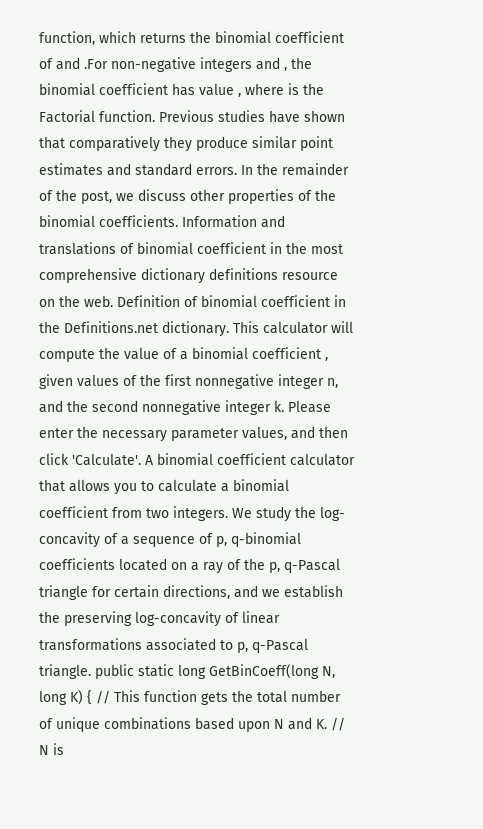function, which returns the binomial coefficient of and .For non-negative integers and , the binomial coefficient has value , where is the Factorial function. Previous studies have shown that comparatively they produce similar point estimates and standard errors. In the remainder of the post, we discuss other properties of the binomial coefficients. Information and translations of binomial coefficient in the most comprehensive dictionary definitions resource on the web. Definition of binomial coefficient in the Definitions.net dictionary. This calculator will compute the value of a binomial coefficient , given values of the first nonnegative integer n, and the second nonnegative integer k. Please enter the necessary parameter values, and then click 'Calculate'. A binomial coefficient calculator that allows you to calculate a binomial coefficient from two integers. We study the log-concavity of a sequence of p, q-binomial coefficients located on a ray of the p, q-Pascal triangle for certain directions, and we establish the preserving log-concavity of linear transformations associated to p, q-Pascal triangle. public static long GetBinCoeff(long N, long K) { // This function gets the total number of unique combinations based upon N and K. // N is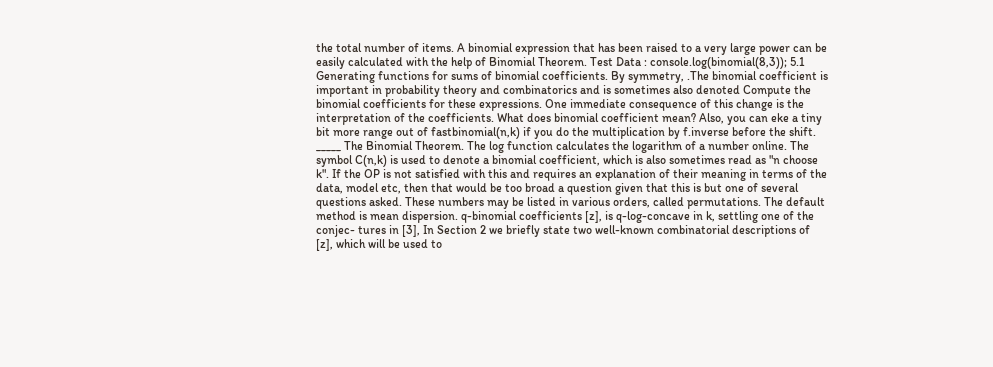the total number of items. A binomial expression that has been raised to a very large power can be easily calculated with the help of Binomial Theorem. Test Data : console.log(binomial(8,3)); 5.1 Generating functions for sums of binomial coefficients. By symmetry, .The binomial coefficient is important in probability theory and combinatorics and is sometimes also denoted Compute the binomial coefficients for these expressions. One immediate consequence of this change is the interpretation of the coefficients. What does binomial coefficient mean? Also, you can eke a tiny bit more range out of fastbinomial(n,k) if you do the multiplication by f.inverse before the shift. _____ The Binomial Theorem. The log function calculates the logarithm of a number online. The symbol C(n,k) is used to denote a binomial coefficient, which is also sometimes read as "n choose k". If the OP is not satisfied with this and requires an explanation of their meaning in terms of the data, model etc, then that would be too broad a question given that this is but one of several questions asked. These numbers may be listed in various orders, called permutations. The default method is mean dispersion. q-binomial coefficients [z], is q-log-concave in k, settling one of the conjec- tures in [3], In Section 2 we briefly state two well-known combinatorial descriptions of [z], which will be used to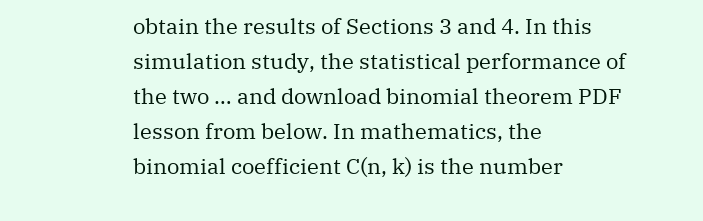obtain the results of Sections 3 and 4. In this simulation study, the statistical performance of the two … and download binomial theorem PDF lesson from below. In mathematics, the binomial coefficient C(n, k) is the number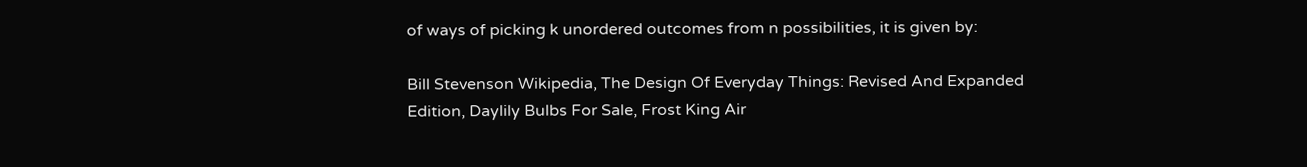of ways of picking k unordered outcomes from n possibilities, it is given by:

Bill Stevenson Wikipedia, The Design Of Everyday Things: Revised And Expanded Edition, Daylily Bulbs For Sale, Frost King Air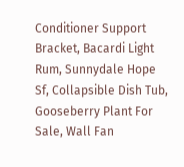Conditioner Support Bracket, Bacardi Light Rum, Sunnydale Hope Sf, Collapsible Dish Tub, Gooseberry Plant For Sale, Wall Fan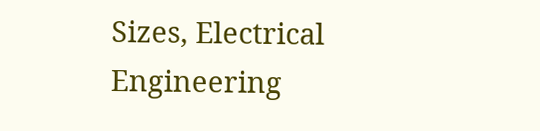Sizes, Electrical Engineering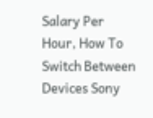Salary Per Hour, How To Switch Between Devices Sony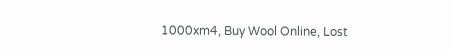1000xm4, Buy Wool Online, Lost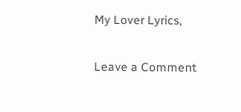My Lover Lyrics,

Leave a Comment